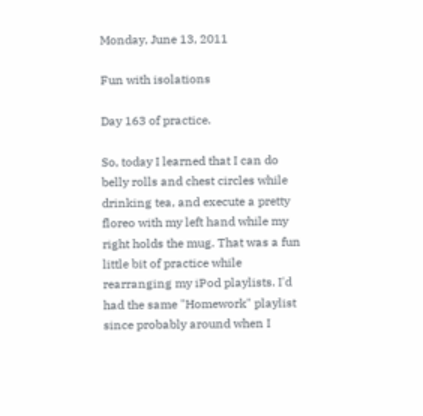Monday, June 13, 2011

Fun with isolations

Day 163 of practice.

So, today I learned that I can do belly rolls and chest circles while drinking tea, and execute a pretty floreo with my left hand while my right holds the mug. That was a fun little bit of practice while rearranging my iPod playlists. I'd had the same "Homework" playlist since probably around when I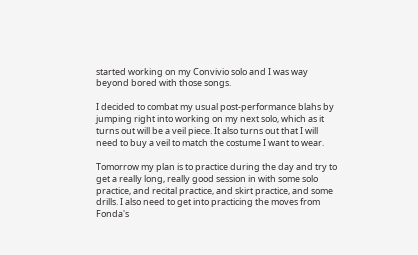started working on my Convivio solo and I was way beyond bored with those songs.

I decided to combat my usual post-performance blahs by jumping right into working on my next solo, which as it turns out will be a veil piece. It also turns out that I will need to buy a veil to match the costume I want to wear.

Tomorrow my plan is to practice during the day and try to get a really long, really good session in with some solo practice, and recital practice, and skirt practice, and some drills. I also need to get into practicing the moves from Fonda's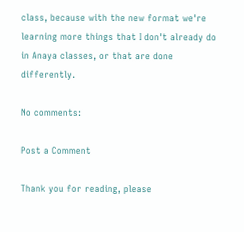class, because with the new format we're learning more things that I don't already do in Anaya classes, or that are done differently.

No comments:

Post a Comment

Thank you for reading, please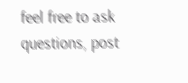feel free to ask questions, post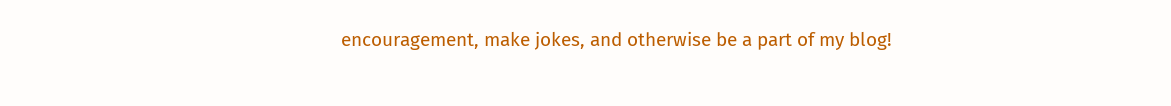encouragement, make jokes, and otherwise be a part of my blog!